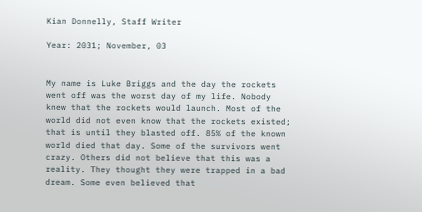Kian Donnelly, Staff Writer

Year: 2031; November, 03


My name is Luke Briggs and the day the rockets went off was the worst day of my life. Nobody knew that the rockets would launch. Most of the world did not even know that the rockets existed; that is until they blasted off. 85% of the known world died that day. Some of the survivors went crazy. Others did not believe that this was a reality. They thought they were trapped in a bad dream. Some even believed that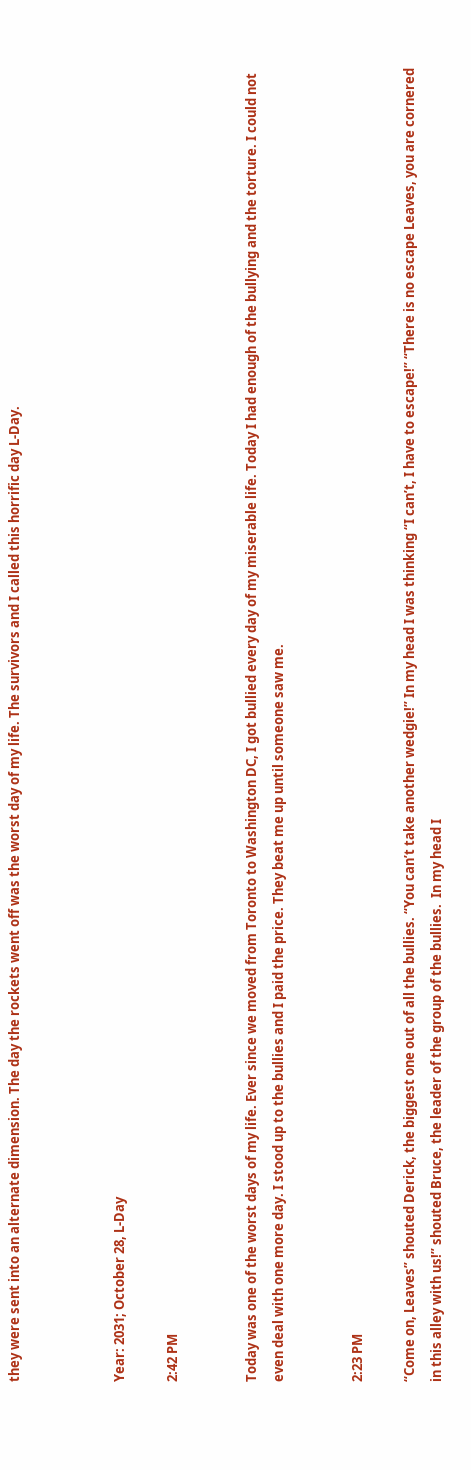they were sent into an alternate dimension. The day the rockets went off was the worst day of my life. The survivors and I called this horrific day L-Day.



Year: 2031; October 28, L-Day

2:42 PM


Today was one of the worst days of my life. Ever since we moved from Toronto to Washington DC, I got bullied every day of my miserable life. Today I had enough of the bullying and the torture. I could not even deal with one more day. I stood up to the bullies and I paid the price. They beat me up until someone saw me.


2:23 PM

“Come on, Leaves” shouted Derick, the biggest one out of all the bullies. “You can’t take another wedgie!” In my head I was thinking “I can’t, I have to escape!” “There is no escape Leaves, you are cornered in this alley with us!” shouted Bruce, the leader of the group of the bullies.  In my head I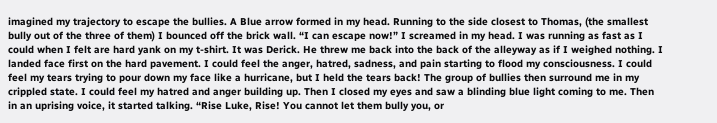imagined my trajectory to escape the bullies. A Blue arrow formed in my head. Running to the side closest to Thomas, (the smallest bully out of the three of them) I bounced off the brick wall. “I can escape now!” I screamed in my head. I was running as fast as I could when I felt are hard yank on my t-shirt. It was Derick. He threw me back into the back of the alleyway as if I weighed nothing. I landed face first on the hard pavement. I could feel the anger, hatred, sadness, and pain starting to flood my consciousness. I could feel my tears trying to pour down my face like a hurricane, but I held the tears back! The group of bullies then surround me in my crippled state. I could feel my hatred and anger building up. Then I closed my eyes and saw a blinding blue light coming to me. Then in an uprising voice, it started talking. “Rise Luke, Rise! You cannot let them bully you, or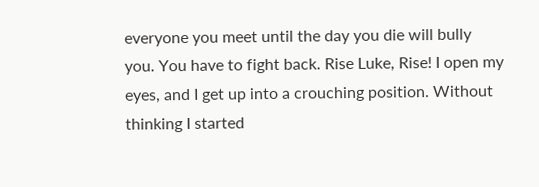everyone you meet until the day you die will bully you. You have to fight back. Rise Luke, Rise! I open my eyes, and I get up into a crouching position. Without thinking I started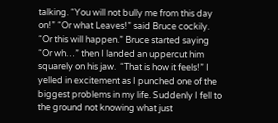talking. “You will not bully me from this day on!” “Or what Leaves!” said Bruce cockily. “Or this will happen.” Bruce started saying “Or wh…” then I landed an uppercut him squarely on his jaw.  “That is how it feels!” I yelled in excitement as I punched one of the biggest problems in my life. Suddenly I fell to the ground not knowing what just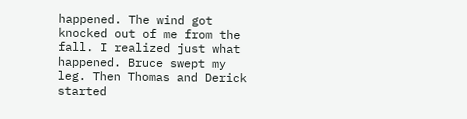happened. The wind got knocked out of me from the fall. I realized just what happened. Bruce swept my leg. Then Thomas and Derick started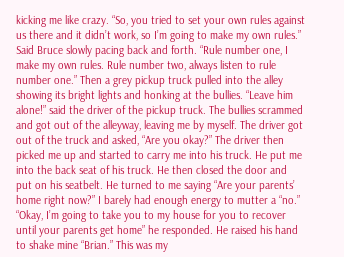kicking me like crazy. “So, you tried to set your own rules against us there and it didn’t work, so I’m going to make my own rules.” Said Bruce slowly pacing back and forth. “Rule number one, I make my own rules. Rule number two, always listen to rule number one.” Then a grey pickup truck pulled into the alley showing its bright lights and honking at the bullies. “Leave him alone!” said the driver of the pickup truck. The bullies scrammed and got out of the alleyway, leaving me by myself. The driver got out of the truck and asked, “Are you okay?” The driver then picked me up and started to carry me into his truck. He put me into the back seat of his truck. He then closed the door and put on his seatbelt. He turned to me saying “Are your parents’ home right now?” I barely had enough energy to mutter a “no.” “Okay, I’m going to take you to my house for you to recover until your parents get home” he responded. He raised his hand to shake mine “Brian.” This was my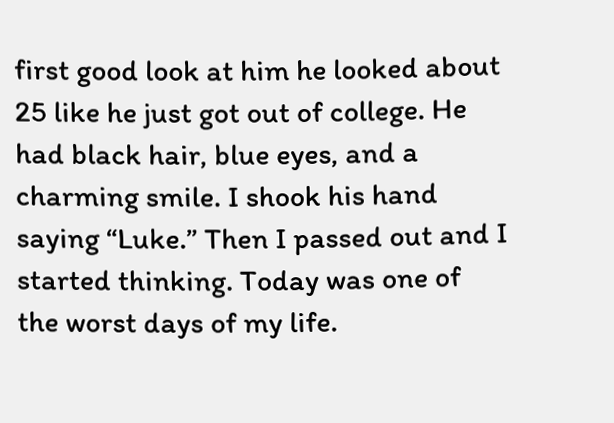first good look at him he looked about 25 like he just got out of college. He had black hair, blue eyes, and a charming smile. I shook his hand saying “Luke.” Then I passed out and I started thinking. Today was one of the worst days of my life.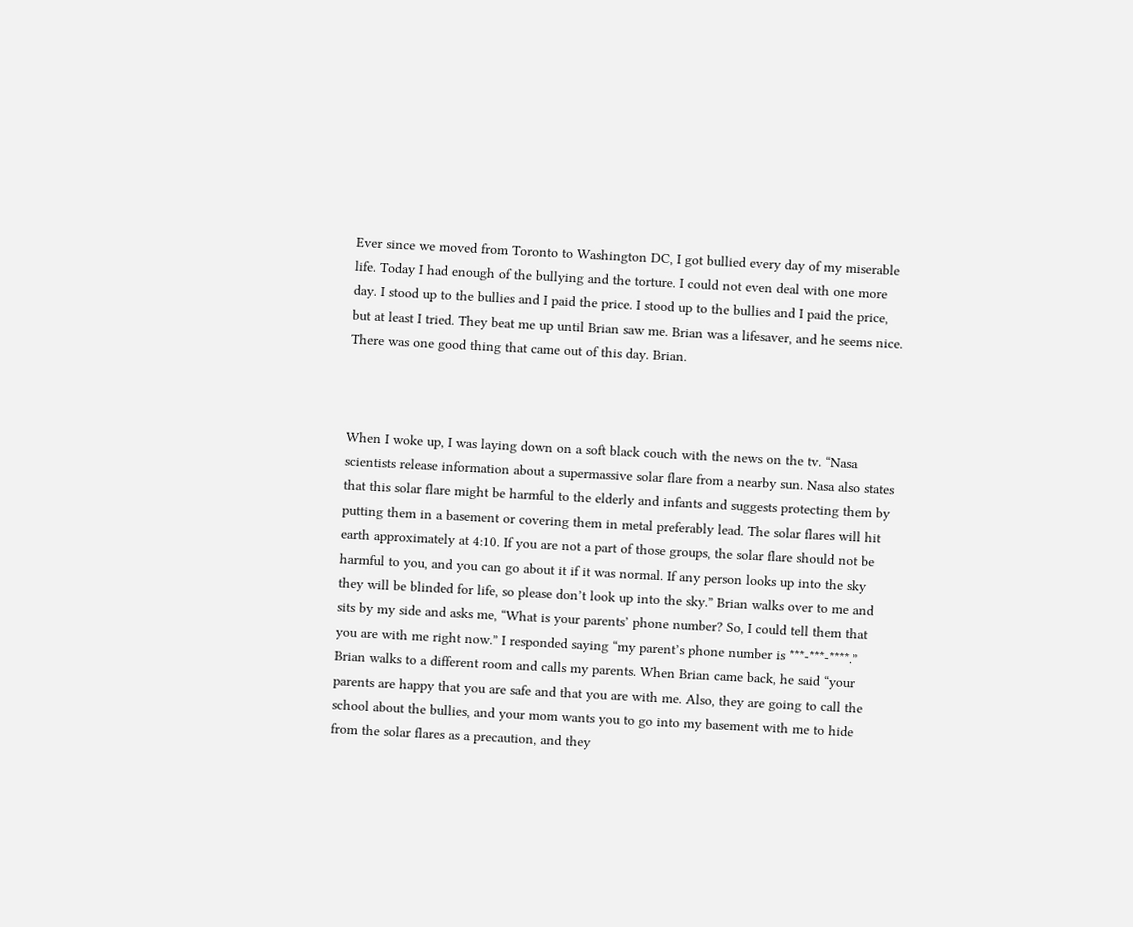Ever since we moved from Toronto to Washington DC, I got bullied every day of my miserable life. Today I had enough of the bullying and the torture. I could not even deal with one more day. I stood up to the bullies and I paid the price. I stood up to the bullies and I paid the price, but at least I tried. They beat me up until Brian saw me. Brian was a lifesaver, and he seems nice. There was one good thing that came out of this day. Brian.



When I woke up, I was laying down on a soft black couch with the news on the tv. “Nasa scientists release information about a supermassive solar flare from a nearby sun. Nasa also states that this solar flare might be harmful to the elderly and infants and suggests protecting them by putting them in a basement or covering them in metal preferably lead. The solar flares will hit earth approximately at 4:10. If you are not a part of those groups, the solar flare should not be harmful to you, and you can go about it if it was normal. If any person looks up into the sky they will be blinded for life, so please don’t look up into the sky.” Brian walks over to me and sits by my side and asks me, “What is your parents’ phone number? So, I could tell them that you are with me right now.” I responded saying “my parent’s phone number is ***-***-****.” Brian walks to a different room and calls my parents. When Brian came back, he said “your parents are happy that you are safe and that you are with me. Also, they are going to call the school about the bullies, and your mom wants you to go into my basement with me to hide from the solar flares as a precaution, and they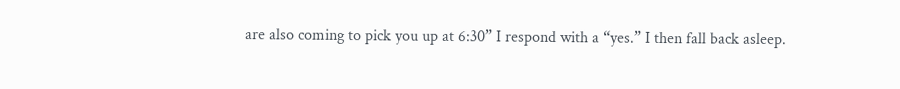are also coming to pick you up at 6:30” I respond with a “yes.” I then fall back asleep.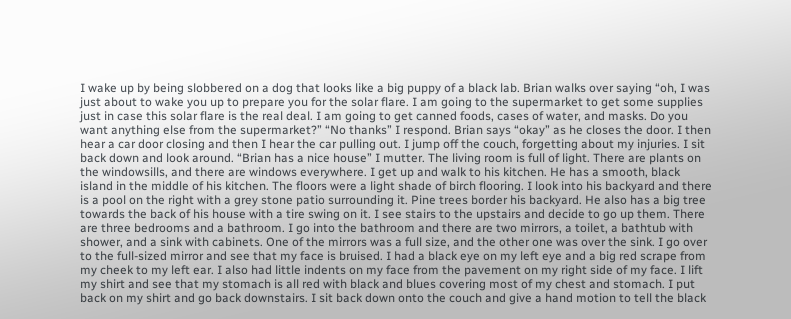I wake up by being slobbered on a dog that looks like a big puppy of a black lab. Brian walks over saying “oh, I was just about to wake you up to prepare you for the solar flare. I am going to the supermarket to get some supplies just in case this solar flare is the real deal. I am going to get canned foods, cases of water, and masks. Do you want anything else from the supermarket?” “No thanks” I respond. Brian says “okay” as he closes the door. I then hear a car door closing and then I hear the car pulling out. I jump off the couch, forgetting about my injuries. I sit back down and look around. “Brian has a nice house” I mutter. The living room is full of light. There are plants on the windowsills, and there are windows everywhere. I get up and walk to his kitchen. He has a smooth, black island in the middle of his kitchen. The floors were a light shade of birch flooring. I look into his backyard and there is a pool on the right with a grey stone patio surrounding it. Pine trees border his backyard. He also has a big tree towards the back of his house with a tire swing on it. I see stairs to the upstairs and decide to go up them. There are three bedrooms and a bathroom. I go into the bathroom and there are two mirrors, a toilet, a bathtub with shower, and a sink with cabinets. One of the mirrors was a full size, and the other one was over the sink. I go over to the full-sized mirror and see that my face is bruised. I had a black eye on my left eye and a big red scrape from my cheek to my left ear. I also had little indents on my face from the pavement on my right side of my face. I lift my shirt and see that my stomach is all red with black and blues covering most of my chest and stomach. I put back on my shirt and go back downstairs. I sit back down onto the couch and give a hand motion to tell the black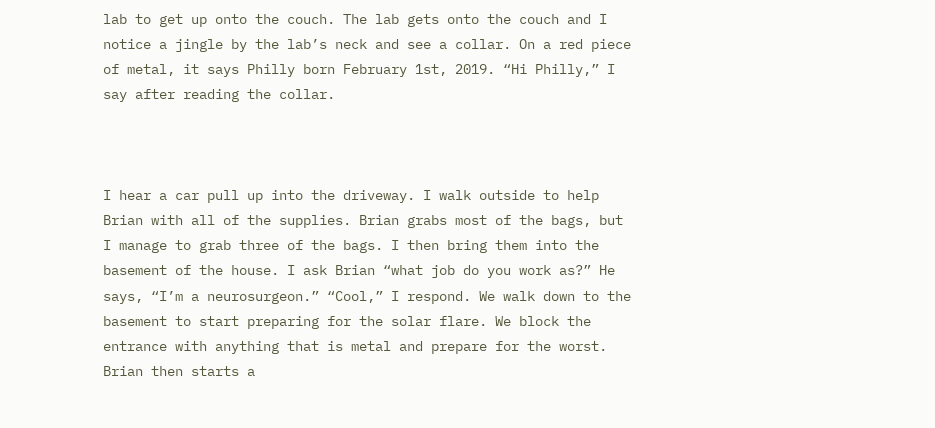lab to get up onto the couch. The lab gets onto the couch and I notice a jingle by the lab’s neck and see a collar. On a red piece of metal, it says Philly born February 1st, 2019. “Hi Philly,” I say after reading the collar.



I hear a car pull up into the driveway. I walk outside to help Brian with all of the supplies. Brian grabs most of the bags, but I manage to grab three of the bags. I then bring them into the basement of the house. I ask Brian “what job do you work as?” He says, “I’m a neurosurgeon.” “Cool,” I respond. We walk down to the basement to start preparing for the solar flare. We block the entrance with anything that is metal and prepare for the worst. Brian then starts a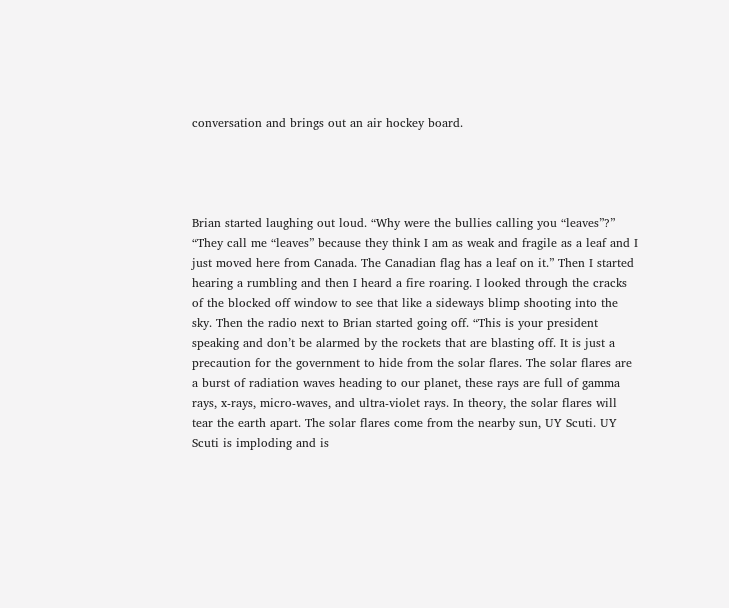conversation and brings out an air hockey board.




Brian started laughing out loud. “Why were the bullies calling you “leaves”?” “They call me “leaves” because they think I am as weak and fragile as a leaf and I just moved here from Canada. The Canadian flag has a leaf on it.” Then I started hearing a rumbling and then I heard a fire roaring. I looked through the cracks of the blocked off window to see that like a sideways blimp shooting into the sky. Then the radio next to Brian started going off. “This is your president speaking and don’t be alarmed by the rockets that are blasting off. It is just a precaution for the government to hide from the solar flares. The solar flares are a burst of radiation waves heading to our planet, these rays are full of gamma rays, x-rays, micro-waves, and ultra-violet rays. In theory, the solar flares will tear the earth apart. The solar flares come from the nearby sun, UY Scuti. UY Scuti is imploding and is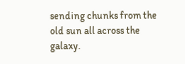sending chunks from the old sun all across the galaxy.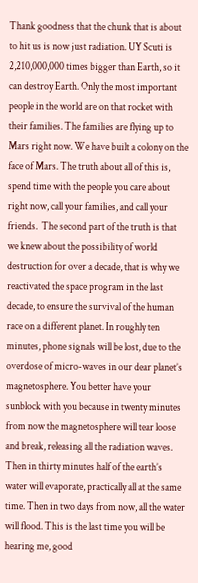Thank goodness that the chunk that is about to hit us is now just radiation. UY Scuti is 2,210,000,000 times bigger than Earth, so it can destroy Earth. Only the most important people in the world are on that rocket with their families. The families are flying up to Mars right now. We have built a colony on the face of Mars. The truth about all of this is, spend time with the people you care about right now, call your families, and call your friends.  The second part of the truth is that we knew about the possibility of world destruction for over a decade, that is why we reactivated the space program in the last decade, to ensure the survival of the human race on a different planet. In roughly ten minutes, phone signals will be lost, due to the overdose of micro-waves in our dear planet’s magnetosphere. You better have your sunblock with you because in twenty minutes from now the magnetosphere will tear loose and break, releasing all the radiation waves. Then in thirty minutes half of the earth’s water will evaporate, practically all at the same time. Then in two days from now, all the water will flood. This is the last time you will be hearing me, good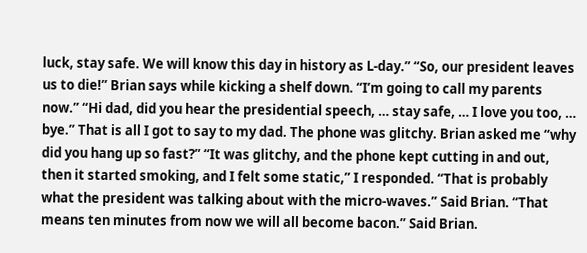luck, stay safe. We will know this day in history as L-day.” “So, our president leaves us to die!” Brian says while kicking a shelf down. “I’m going to call my parents now.” “Hi dad, did you hear the presidential speech, … stay safe, … I love you too, … bye.” That is all I got to say to my dad. The phone was glitchy. Brian asked me “why did you hang up so fast?” “It was glitchy, and the phone kept cutting in and out, then it started smoking, and I felt some static,” I responded. “That is probably what the president was talking about with the micro-waves.” Said Brian. “That means ten minutes from now we will all become bacon.” Said Brian.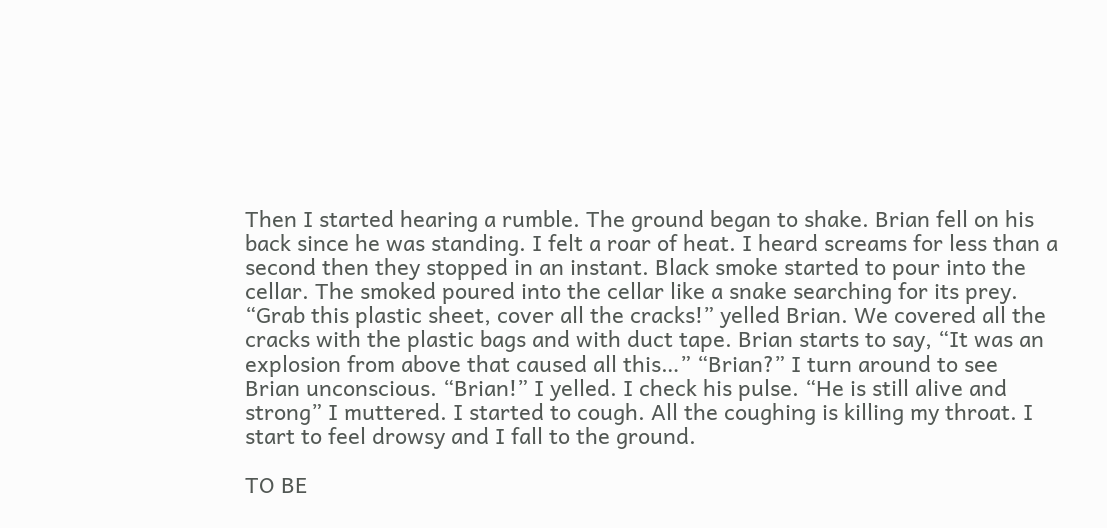Then I started hearing a rumble. The ground began to shake. Brian fell on his back since he was standing. I felt a roar of heat. I heard screams for less than a second then they stopped in an instant. Black smoke started to pour into the cellar. The smoked poured into the cellar like a snake searching for its prey. “Grab this plastic sheet, cover all the cracks!” yelled Brian. We covered all the cracks with the plastic bags and with duct tape. Brian starts to say, “It was an explosion from above that caused all this…” “Brian?” I turn around to see Brian unconscious. “Brian!” I yelled. I check his pulse. “He is still alive and strong” I muttered. I started to cough. All the coughing is killing my throat. I start to feel drowsy and I fall to the ground.

TO BE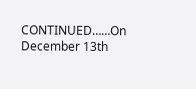CONTINUED……On December 13th